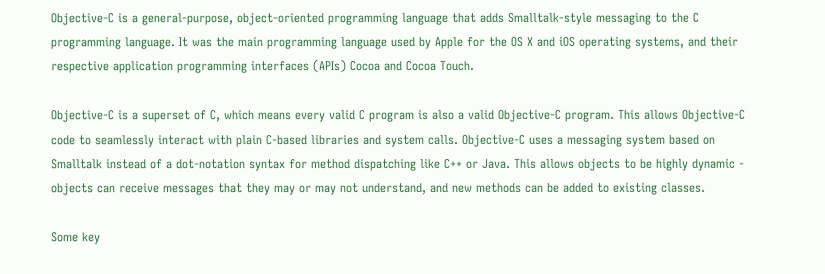Objective-C is a general-purpose, object-oriented programming language that adds Smalltalk-style messaging to the C programming language. It was the main programming language used by Apple for the OS X and iOS operating systems, and their respective application programming interfaces (APIs) Cocoa and Cocoa Touch.

Objective-C is a superset of C, which means every valid C program is also a valid Objective-C program. This allows Objective-C code to seamlessly interact with plain C-based libraries and system calls. Objective-C uses a messaging system based on Smalltalk instead of a dot-notation syntax for method dispatching like C++ or Java. This allows objects to be highly dynamic - objects can receive messages that they may or may not understand, and new methods can be added to existing classes.

Some key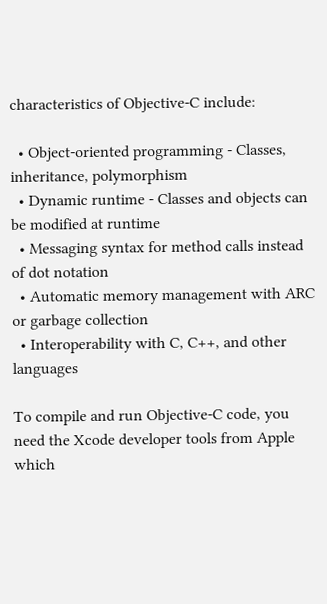characteristics of Objective-C include:

  • Object-oriented programming - Classes, inheritance, polymorphism
  • Dynamic runtime - Classes and objects can be modified at runtime
  • Messaging syntax for method calls instead of dot notation
  • Automatic memory management with ARC or garbage collection
  • Interoperability with C, C++, and other languages

To compile and run Objective-C code, you need the Xcode developer tools from Apple which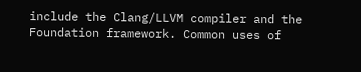include the Clang/LLVM compiler and the Foundation framework. Common uses of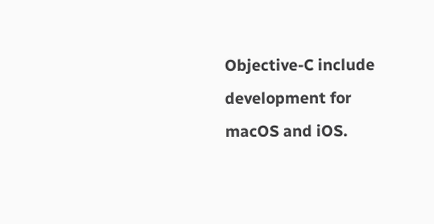Objective-C include development for macOS and iOS.